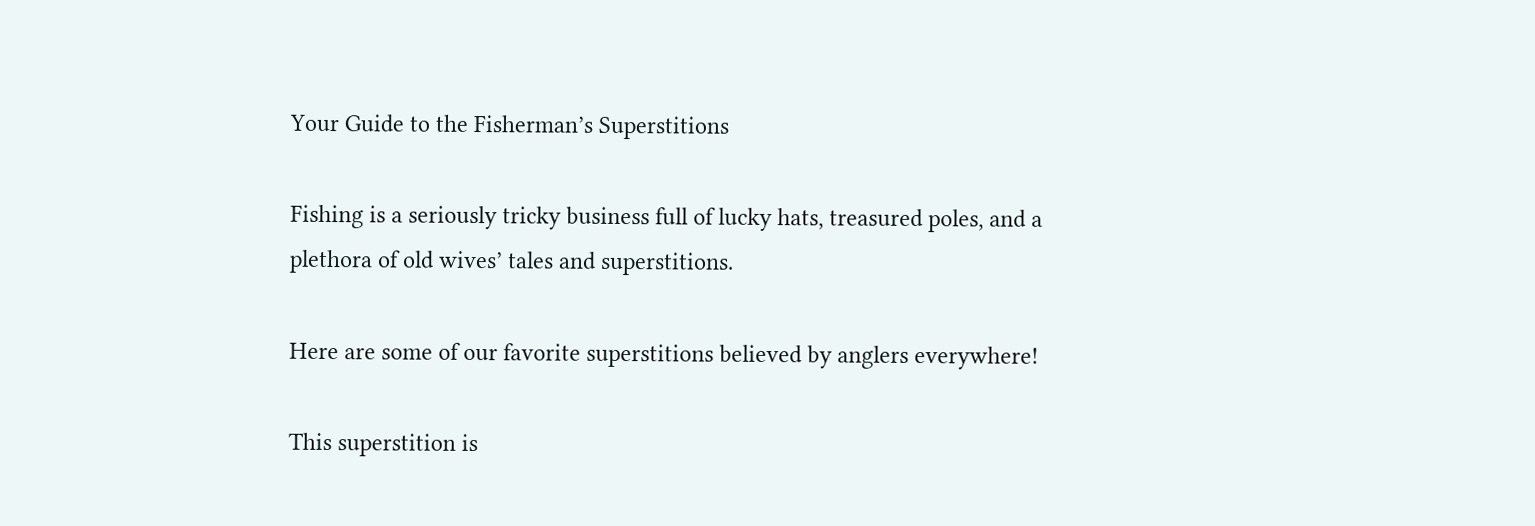Your Guide to the Fisherman’s Superstitions

Fishing is a seriously tricky business full of lucky hats, treasured poles, and a plethora of old wives’ tales and superstitions.

Here are some of our favorite superstitions believed by anglers everywhere!

This superstition is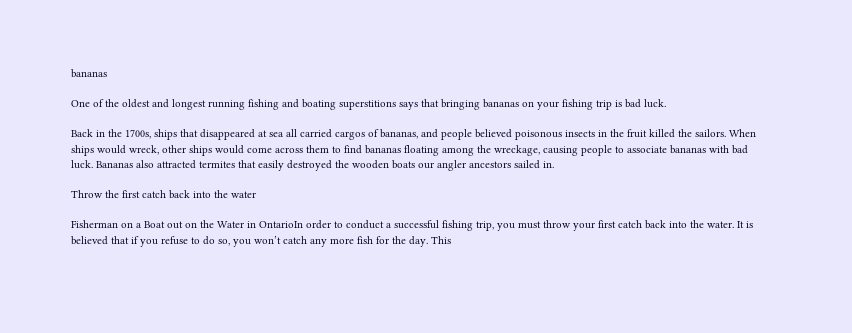bananas

One of the oldest and longest running fishing and boating superstitions says that bringing bananas on your fishing trip is bad luck.

Back in the 1700s, ships that disappeared at sea all carried cargos of bananas, and people believed poisonous insects in the fruit killed the sailors. When ships would wreck, other ships would come across them to find bananas floating among the wreckage, causing people to associate bananas with bad luck. Bananas also attracted termites that easily destroyed the wooden boats our angler ancestors sailed in.

Throw the first catch back into the water

Fisherman on a Boat out on the Water in OntarioIn order to conduct a successful fishing trip, you must throw your first catch back into the water. It is believed that if you refuse to do so, you won’t catch any more fish for the day. This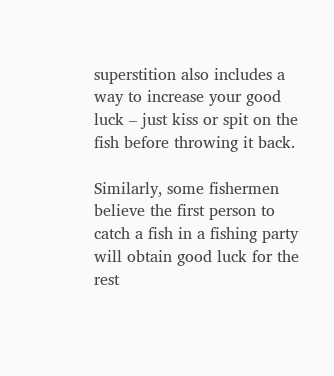superstition also includes a way to increase your good luck – just kiss or spit on the fish before throwing it back.

Similarly, some fishermen believe the first person to catch a fish in a fishing party will obtain good luck for the rest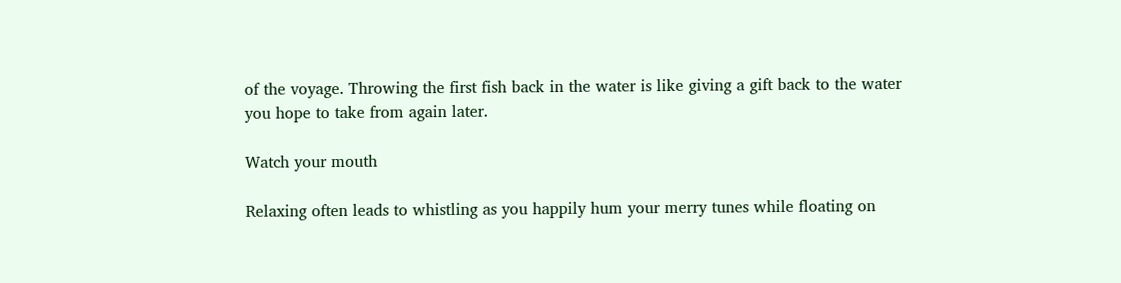of the voyage. Throwing the first fish back in the water is like giving a gift back to the water you hope to take from again later.

Watch your mouth

Relaxing often leads to whistling as you happily hum your merry tunes while floating on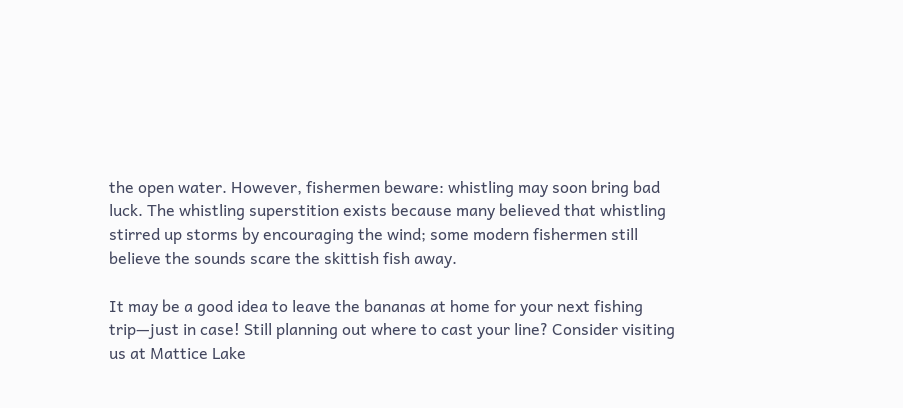the open water. However, fishermen beware: whistling may soon bring bad luck. The whistling superstition exists because many believed that whistling stirred up storms by encouraging the wind; some modern fishermen still believe the sounds scare the skittish fish away.

It may be a good idea to leave the bananas at home for your next fishing trip—just in case! Still planning out where to cast your line? Consider visiting us at Mattice Lake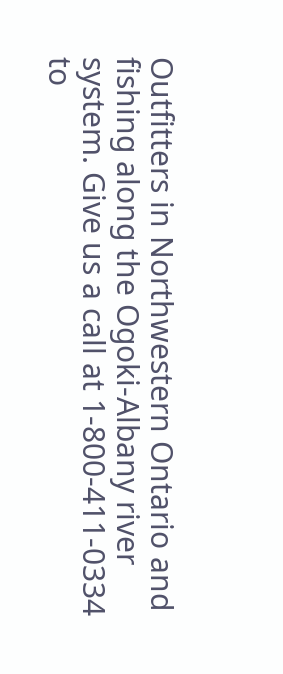Outfitters in Northwestern Ontario and fishing along the Ogoki-Albany river system. Give us a call at 1-800-411-0334 to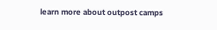learn more about outpost camps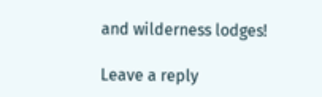and wilderness lodges!

Leave a reply